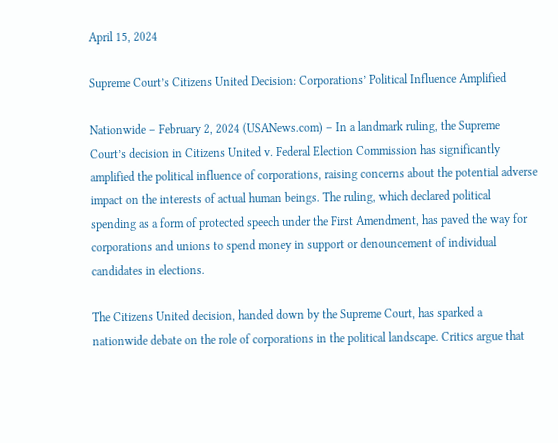April 15, 2024

Supreme Court’s Citizens United Decision: Corporations’ Political Influence Amplified

Nationwide – February 2, 2024 (USANews.com) – In a landmark ruling, the Supreme Court’s decision in Citizens United v. Federal Election Commission has significantly amplified the political influence of corporations, raising concerns about the potential adverse impact on the interests of actual human beings. The ruling, which declared political spending as a form of protected speech under the First Amendment, has paved the way for corporations and unions to spend money in support or denouncement of individual candidates in elections.

The Citizens United decision, handed down by the Supreme Court, has sparked a nationwide debate on the role of corporations in the political landscape. Critics argue that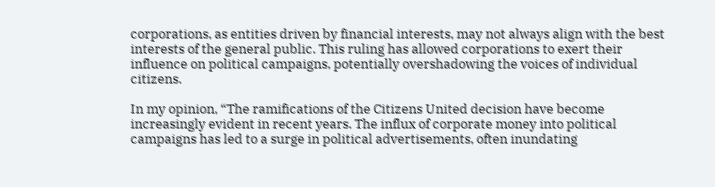corporations, as entities driven by financial interests, may not always align with the best interests of the general public. This ruling has allowed corporations to exert their influence on political campaigns, potentially overshadowing the voices of individual citizens.

In my opinion, “The ramifications of the Citizens United decision have become increasingly evident in recent years. The influx of corporate money into political campaigns has led to a surge in political advertisements, often inundating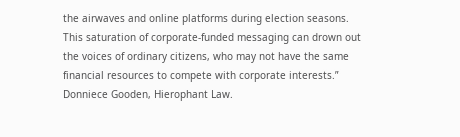the airwaves and online platforms during election seasons. This saturation of corporate-funded messaging can drown out the voices of ordinary citizens, who may not have the same financial resources to compete with corporate interests.” Donniece Gooden, Hierophant Law.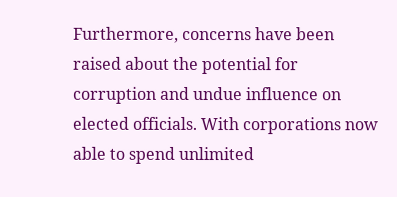Furthermore, concerns have been raised about the potential for corruption and undue influence on elected officials. With corporations now able to spend unlimited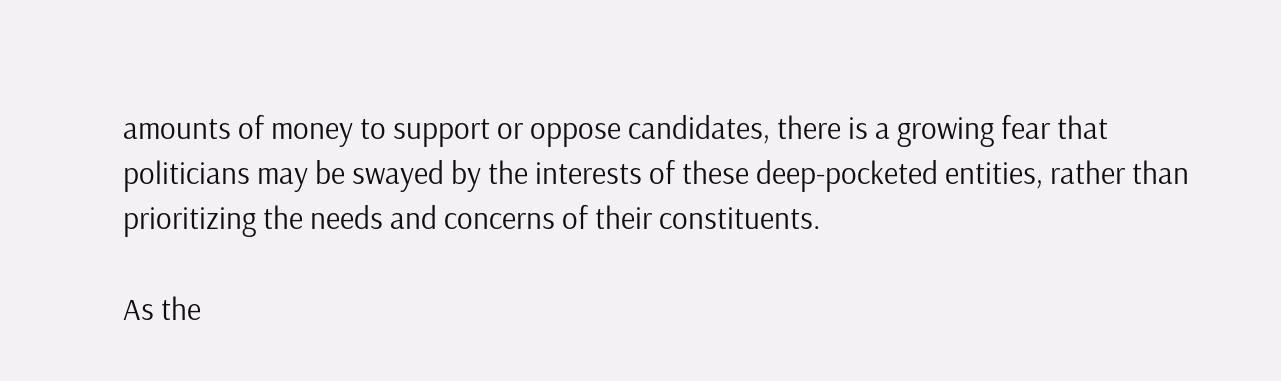amounts of money to support or oppose candidates, there is a growing fear that politicians may be swayed by the interests of these deep-pocketed entities, rather than prioritizing the needs and concerns of their constituents.

As the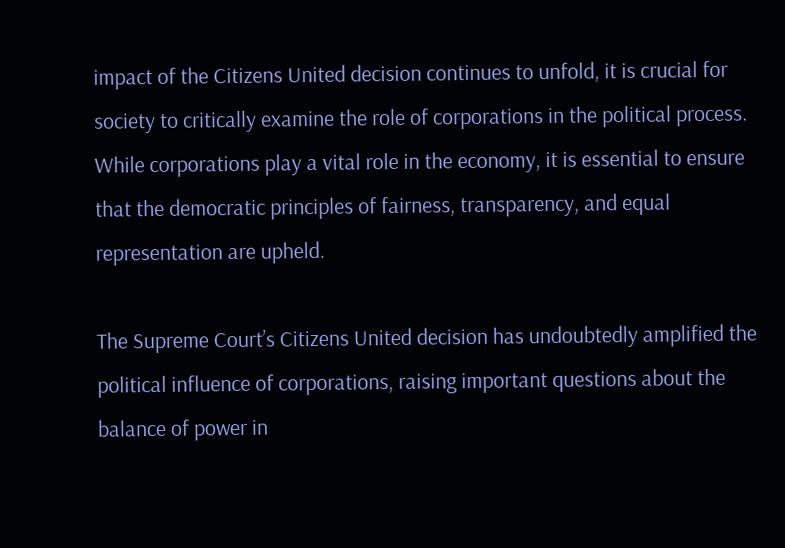impact of the Citizens United decision continues to unfold, it is crucial for society to critically examine the role of corporations in the political process. While corporations play a vital role in the economy, it is essential to ensure that the democratic principles of fairness, transparency, and equal representation are upheld.

The Supreme Court’s Citizens United decision has undoubtedly amplified the political influence of corporations, raising important questions about the balance of power in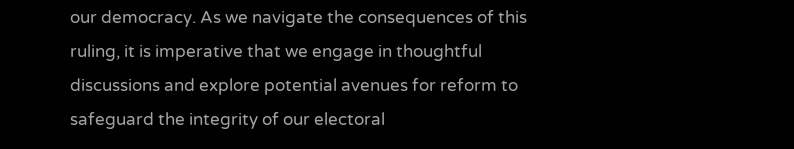our democracy. As we navigate the consequences of this ruling, it is imperative that we engage in thoughtful discussions and explore potential avenues for reform to safeguard the integrity of our electoral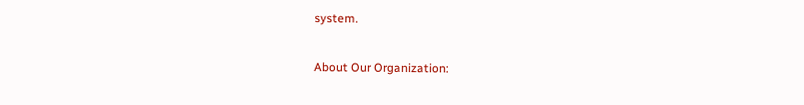system.

About Our Organization: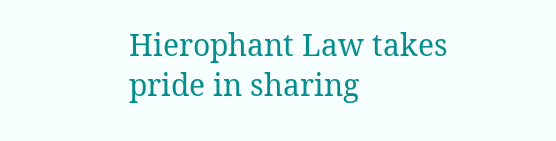Hierophant Law takes pride in sharing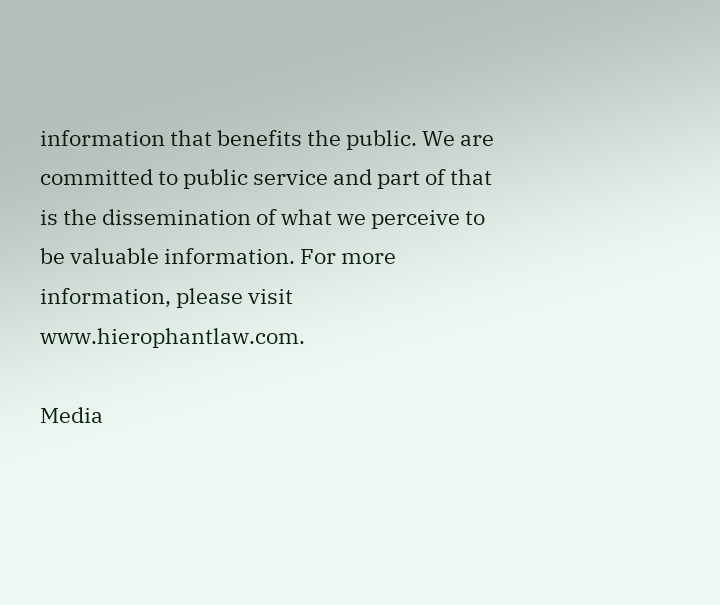information that benefits the public. We are committed to public service and part of that is the dissemination of what we perceive to be valuable information. For more information, please visit www.hierophantlaw.com.

Media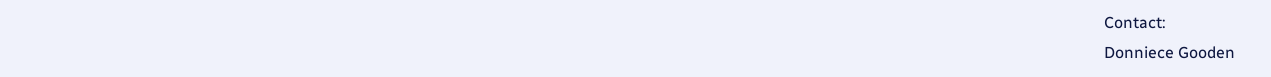Contact:
Donniece Gooden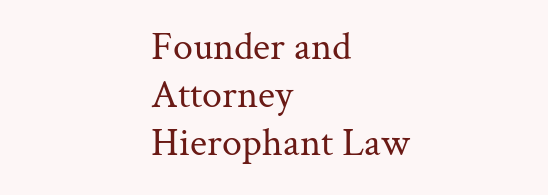Founder and Attorney
Hierophant Law